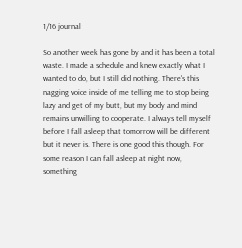1/16 journal

So another week has gone by and it has been a total waste. I made a schedule and knew exactly what I wanted to do, but I still did nothing. There's this nagging voice inside of me telling me to stop being lazy and get of my butt, but my body and mind remains unwilling to cooperate. I always tell myself before I fall asleep that tomorrow will be different but it never is. There is one good this though. For some reason I can fall asleep at night now, something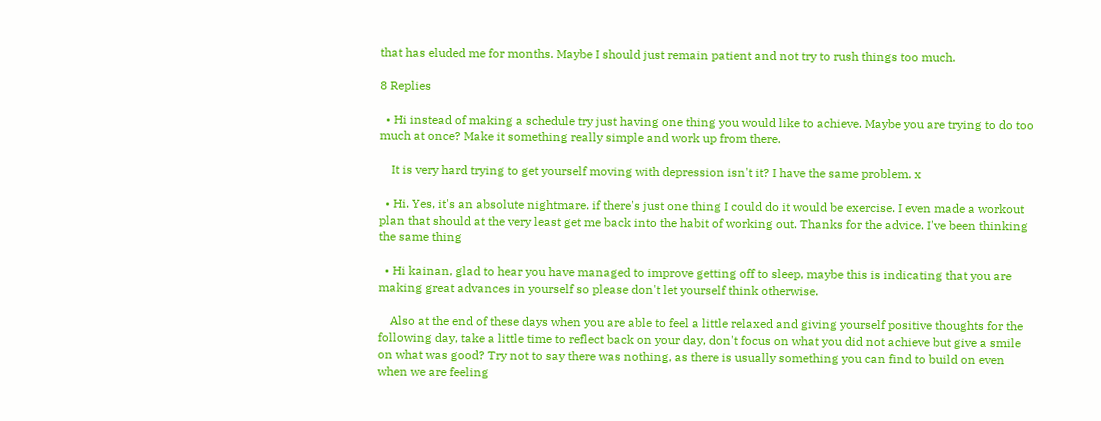that has eluded me for months. Maybe I should just remain patient and not try to rush things too much.

8 Replies

  • Hi instead of making a schedule try just having one thing you would like to achieve. Maybe you are trying to do too much at once? Make it something really simple and work up from there.

    It is very hard trying to get yourself moving with depression isn't it? I have the same problem. x

  • Hi. Yes, it's an absolute nightmare. if there's just one thing I could do it would be exercise. I even made a workout plan that should at the very least get me back into the habit of working out. Thanks for the advice. I've been thinking the same thing

  • Hi kainan, glad to hear you have managed to improve getting off to sleep, maybe this is indicating that you are making great advances in yourself so please don't let yourself think otherwise.

    Also at the end of these days when you are able to feel a little relaxed and giving yourself positive thoughts for the following day, take a little time to reflect back on your day, don't focus on what you did not achieve but give a smile on what was good? Try not to say there was nothing, as there is usually something you can find to build on even when we are feeling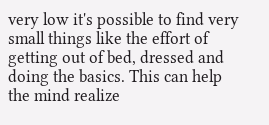very low it's possible to find very small things like the effort of getting out of bed, dressed and doing the basics. This can help the mind realize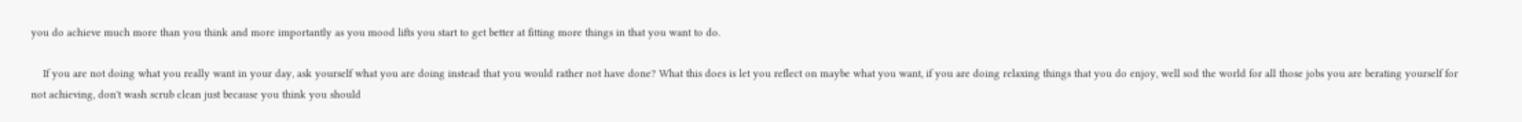you do achieve much more than you think and more importantly as you mood lifts you start to get better at fitting more things in that you want to do.

    If you are not doing what you really want in your day, ask yourself what you are doing instead that you would rather not have done? What this does is let you reflect on maybe what you want, if you are doing relaxing things that you do enjoy, well sod the world for all those jobs you are berating yourself for not achieving, don't wash scrub clean just because you think you should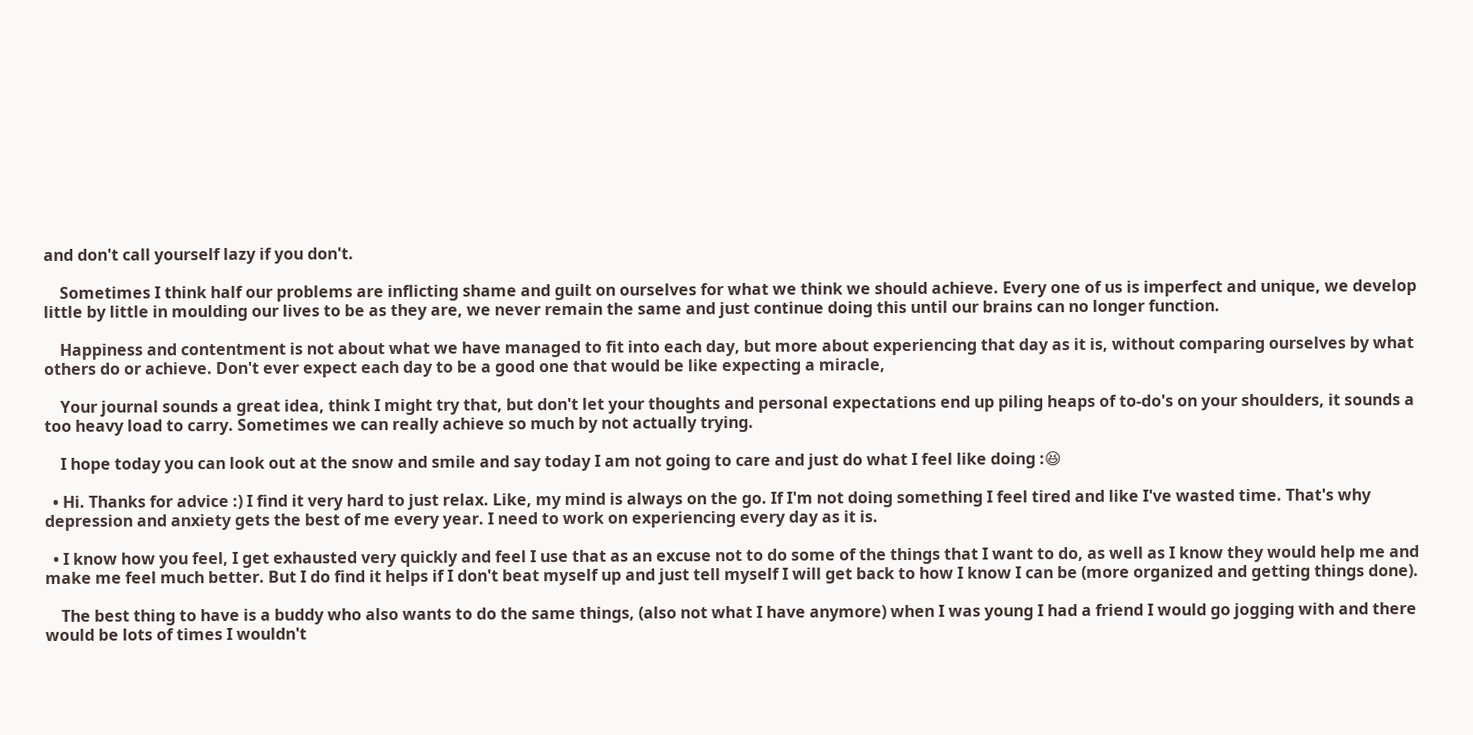and don't call yourself lazy if you don't.

    Sometimes I think half our problems are inflicting shame and guilt on ourselves for what we think we should achieve. Every one of us is imperfect and unique, we develop little by little in moulding our lives to be as they are, we never remain the same and just continue doing this until our brains can no longer function.

    Happiness and contentment is not about what we have managed to fit into each day, but more about experiencing that day as it is, without comparing ourselves by what others do or achieve. Don't ever expect each day to be a good one that would be like expecting a miracle,

    Your journal sounds a great idea, think I might try that, but don't let your thoughts and personal expectations end up piling heaps of to-do's on your shoulders, it sounds a too heavy load to carry. Sometimes we can really achieve so much by not actually trying.

    I hope today you can look out at the snow and smile and say today I am not going to care and just do what I feel like doing :😆

  • Hi. Thanks for advice :) I find it very hard to just relax. Like, my mind is always on the go. If I'm not doing something I feel tired and like I've wasted time. That's why depression and anxiety gets the best of me every year. I need to work on experiencing every day as it is.

  • I know how you feel, I get exhausted very quickly and feel I use that as an excuse not to do some of the things that I want to do, as well as I know they would help me and make me feel much better. But I do find it helps if I don't beat myself up and just tell myself I will get back to how I know I can be (more organized and getting things done).

    The best thing to have is a buddy who also wants to do the same things, (also not what I have anymore) when I was young I had a friend I would go jogging with and there would be lots of times I wouldn't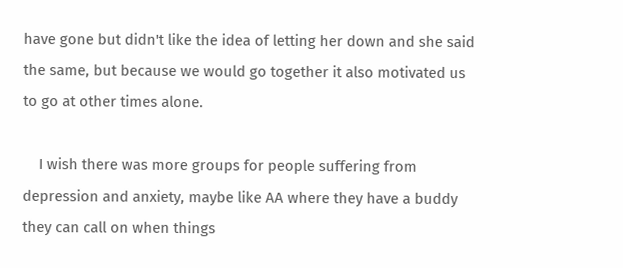have gone but didn't like the idea of letting her down and she said the same, but because we would go together it also motivated us to go at other times alone.

    I wish there was more groups for people suffering from depression and anxiety, maybe like AA where they have a buddy they can call on when things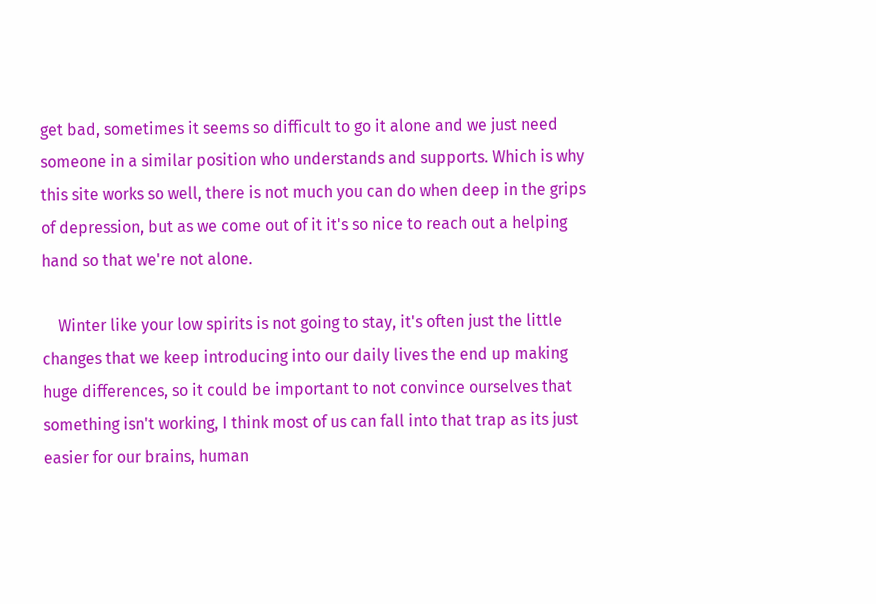get bad, sometimes it seems so difficult to go it alone and we just need someone in a similar position who understands and supports. Which is why this site works so well, there is not much you can do when deep in the grips of depression, but as we come out of it it's so nice to reach out a helping hand so that we're not alone.

    Winter like your low spirits is not going to stay, it's often just the little changes that we keep introducing into our daily lives the end up making huge differences, so it could be important to not convince ourselves that something isn't working, I think most of us can fall into that trap as its just easier for our brains, human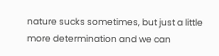nature sucks sometimes, but just a little more determination and we can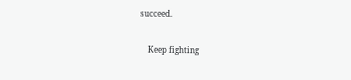succeed.

    Keep fighting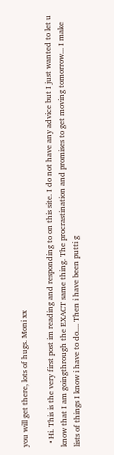you will get there, lots of hugs. Moni xx

  • Hi. This is the very first post im reading and responding to on this site. I do not have any advice but I just wanted to let u know that I am goingthrough the EXACT same thing. The procrastination and promises to get moving tomorrow... I make lists of things I know i have to do.... Then i have been putti g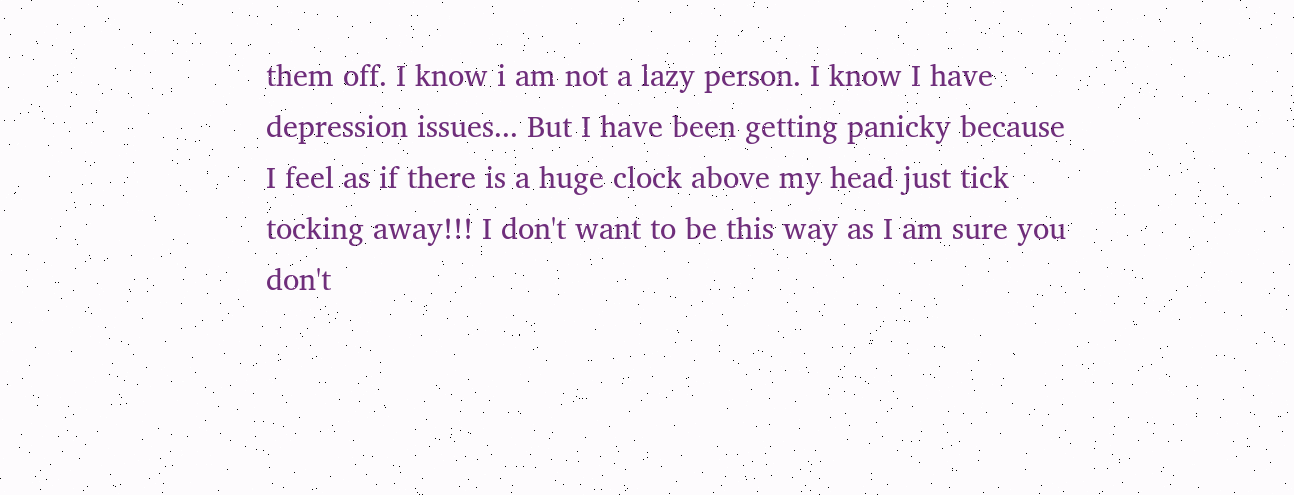them off. I know i am not a lazy person. I know I have depression issues... But I have been getting panicky because I feel as if there is a huge clock above my head just tick tocking away!!! I don't want to be this way as I am sure you don't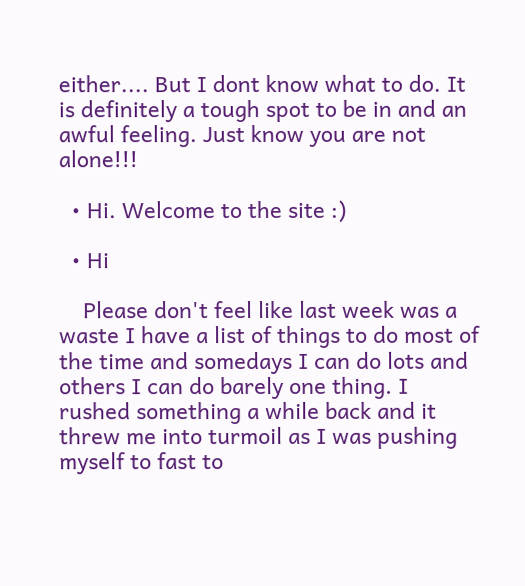either.... But I dont know what to do. It is definitely a tough spot to be in and an awful feeling. Just know you are not alone!!!

  • Hi. Welcome to the site :)

  • Hi

    Please don't feel like last week was a waste I have a list of things to do most of the time and somedays I can do lots and others I can do barely one thing. I rushed something a while back and it threw me into turmoil as I was pushing myself to fast to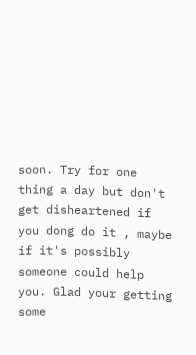soon. Try for one thing a day but don't get disheartened if you dong do it , maybe if it's possibly someone could help you. Glad your getting some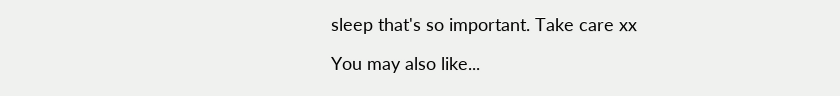sleep that's so important. Take care xx

You may also like...